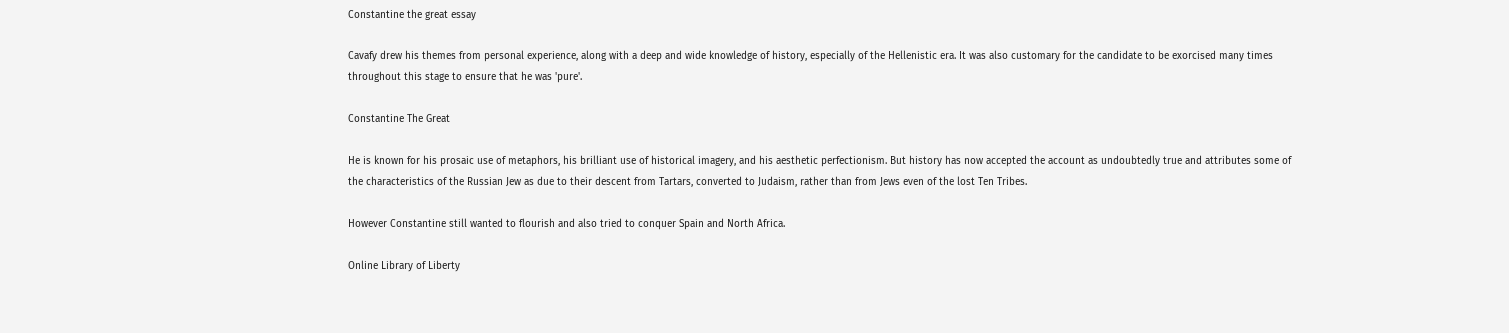Constantine the great essay

Cavafy drew his themes from personal experience, along with a deep and wide knowledge of history, especially of the Hellenistic era. It was also customary for the candidate to be exorcised many times throughout this stage to ensure that he was 'pure'.

Constantine The Great

He is known for his prosaic use of metaphors, his brilliant use of historical imagery, and his aesthetic perfectionism. But history has now accepted the account as undoubtedly true and attributes some of the characteristics of the Russian Jew as due to their descent from Tartars, converted to Judaism, rather than from Jews even of the lost Ten Tribes.

However Constantine still wanted to flourish and also tried to conquer Spain and North Africa.

Online Library of Liberty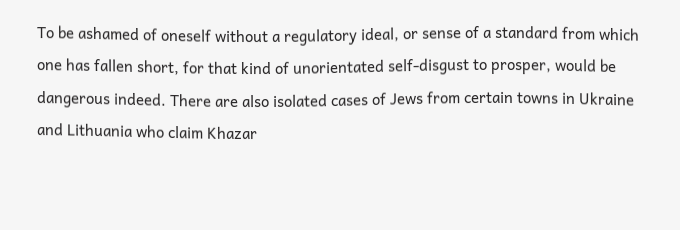To be ashamed of oneself without a regulatory ideal, or sense of a standard from which one has fallen short, for that kind of unorientated self-disgust to prosper, would be dangerous indeed. There are also isolated cases of Jews from certain towns in Ukraine and Lithuania who claim Khazar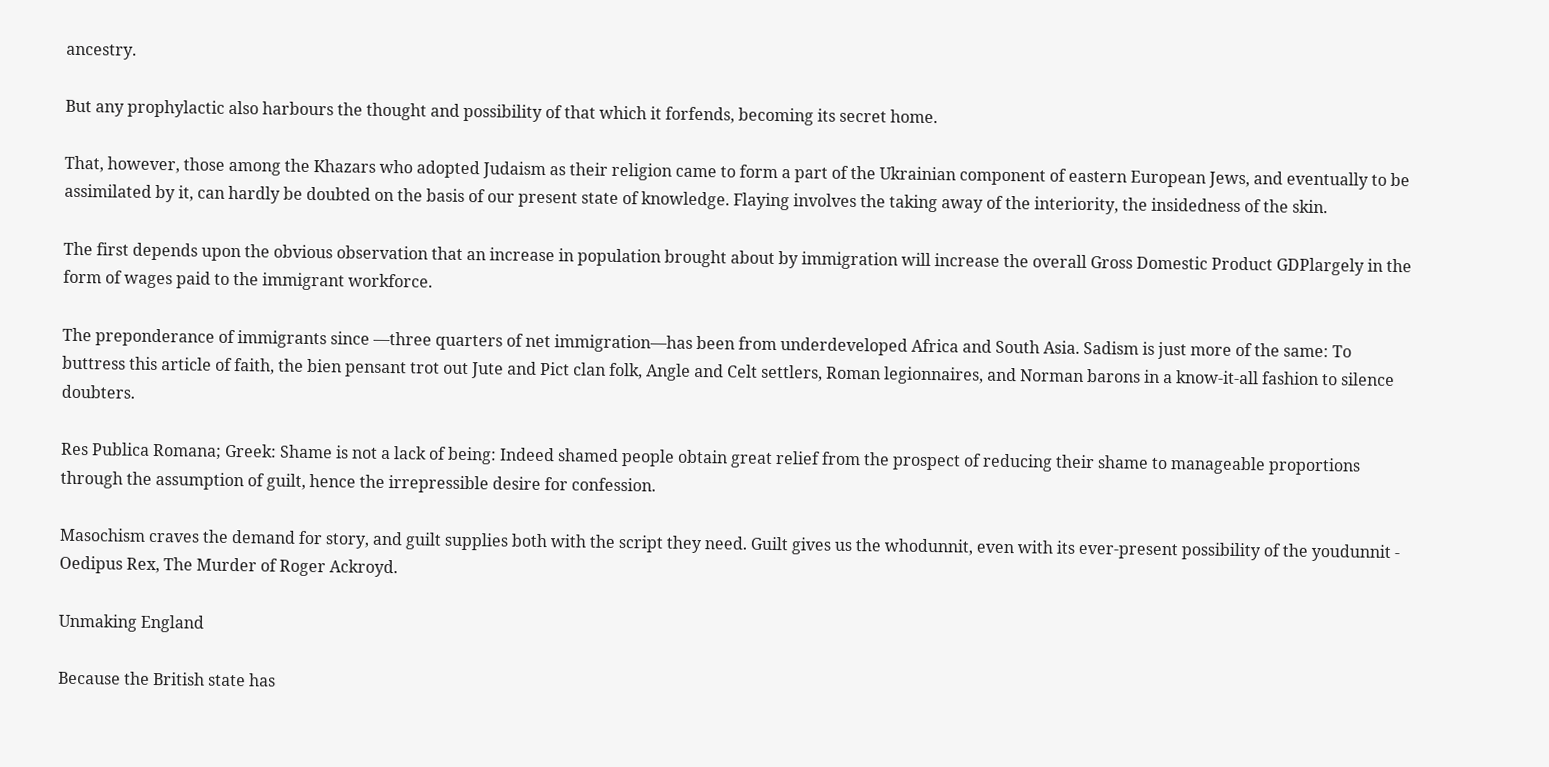ancestry.

But any prophylactic also harbours the thought and possibility of that which it forfends, becoming its secret home.

That, however, those among the Khazars who adopted Judaism as their religion came to form a part of the Ukrainian component of eastern European Jews, and eventually to be assimilated by it, can hardly be doubted on the basis of our present state of knowledge. Flaying involves the taking away of the interiority, the insidedness of the skin.

The first depends upon the obvious observation that an increase in population brought about by immigration will increase the overall Gross Domestic Product GDPlargely in the form of wages paid to the immigrant workforce.

The preponderance of immigrants since —three quarters of net immigration—has been from underdeveloped Africa and South Asia. Sadism is just more of the same: To buttress this article of faith, the bien pensant trot out Jute and Pict clan folk, Angle and Celt settlers, Roman legionnaires, and Norman barons in a know-it-all fashion to silence doubters.

Res Publica Romana; Greek: Shame is not a lack of being: Indeed shamed people obtain great relief from the prospect of reducing their shame to manageable proportions through the assumption of guilt, hence the irrepressible desire for confession.

Masochism craves the demand for story, and guilt supplies both with the script they need. Guilt gives us the whodunnit, even with its ever-present possibility of the youdunnit - Oedipus Rex, The Murder of Roger Ackroyd.

Unmaking England

Because the British state has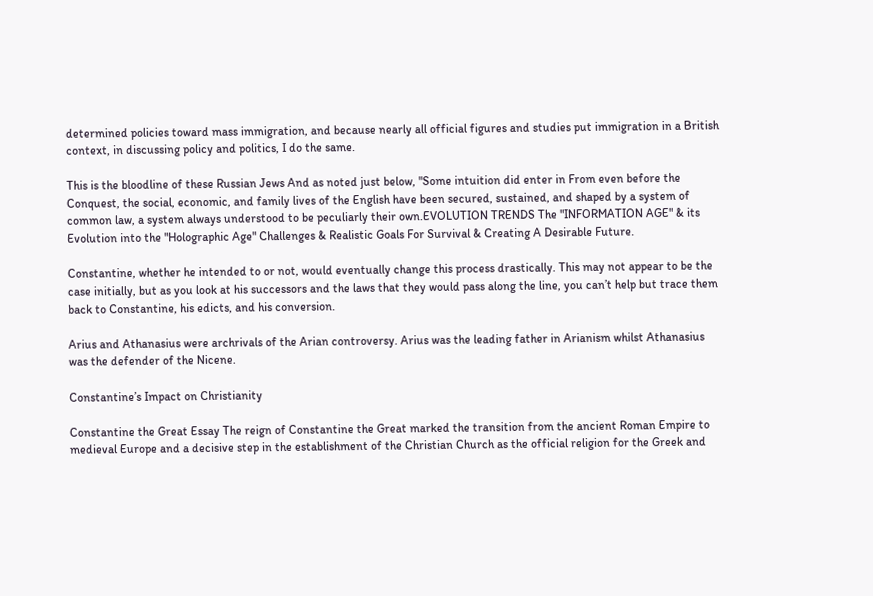determined policies toward mass immigration, and because nearly all official figures and studies put immigration in a British context, in discussing policy and politics, I do the same.

This is the bloodline of these Russian Jews And as noted just below, "Some intuition did enter in From even before the Conquest, the social, economic, and family lives of the English have been secured, sustained, and shaped by a system of common law, a system always understood to be peculiarly their own.EVOLUTION TRENDS The "INFORMATION AGE" & its Evolution into the "Holographic Age" Challenges & Realistic Goals For Survival & Creating A Desirable Future.

Constantine, whether he intended to or not, would eventually change this process drastically. This may not appear to be the case initially, but as you look at his successors and the laws that they would pass along the line, you can’t help but trace them back to Constantine, his edicts, and his conversion.

Arius and Athanasius were archrivals of the Arian controversy. Arius was the leading father in Arianism whilst Athanasius was the defender of the Nicene.

Constantine’s Impact on Christianity

Constantine the Great Essay The reign of Constantine the Great marked the transition from the ancient Roman Empire to medieval Europe and a decisive step in the establishment of the Christian Church as the official religion for the Greek and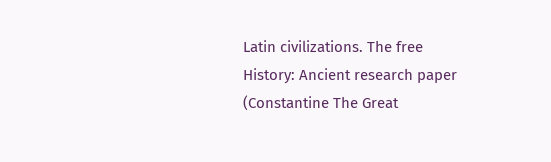Latin civilizations. The free History: Ancient research paper (Constantine The Great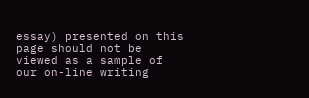essay) presented on this page should not be viewed as a sample of our on-line writing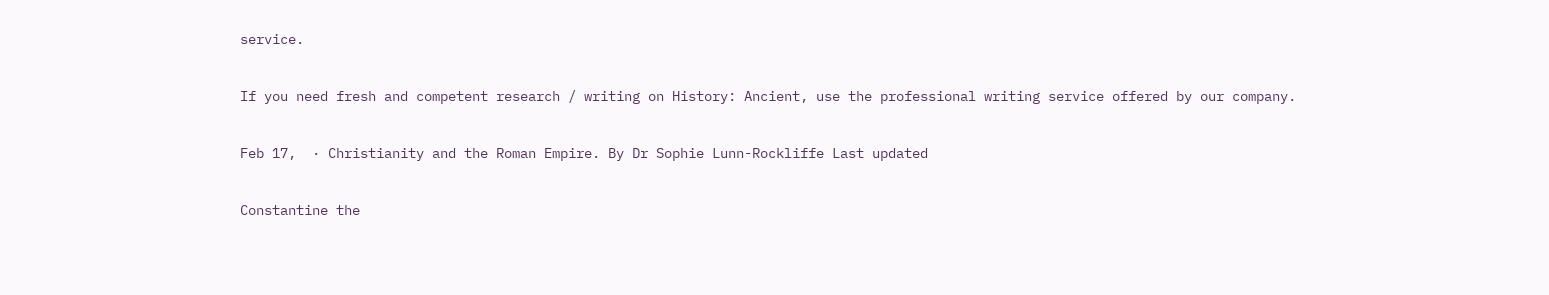service.

If you need fresh and competent research / writing on History: Ancient, use the professional writing service offered by our company.

Feb 17,  · Christianity and the Roman Empire. By Dr Sophie Lunn-Rockliffe Last updated

Constantine the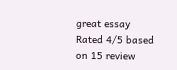great essay
Rated 4/5 based on 15 review